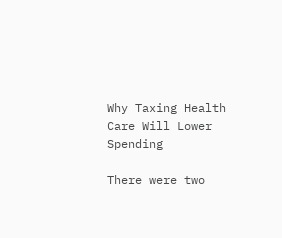Why Taxing Health Care Will Lower Spending

There were two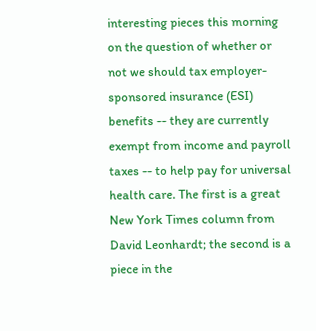interesting pieces this morning on the question of whether or not we should tax employer-sponsored insurance (ESI) benefits -- they are currently exempt from income and payroll taxes -- to help pay for universal health care. The first is a great New York Times column from David Leonhardt; the second is a piece in the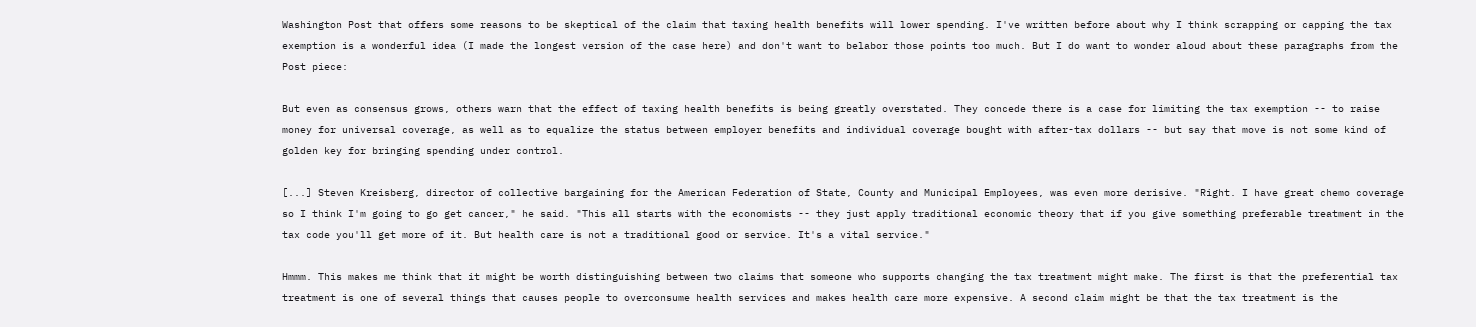Washington Post that offers some reasons to be skeptical of the claim that taxing health benefits will lower spending. I've written before about why I think scrapping or capping the tax exemption is a wonderful idea (I made the longest version of the case here) and don't want to belabor those points too much. But I do want to wonder aloud about these paragraphs from the Post piece:

But even as consensus grows, others warn that the effect of taxing health benefits is being greatly overstated. They concede there is a case for limiting the tax exemption -- to raise money for universal coverage, as well as to equalize the status between employer benefits and individual coverage bought with after-tax dollars -- but say that move is not some kind of golden key for bringing spending under control.

[...] Steven Kreisberg, director of collective bargaining for the American Federation of State, County and Municipal Employees, was even more derisive. "Right. I have great chemo coverage so I think I'm going to go get cancer," he said. "This all starts with the economists -- they just apply traditional economic theory that if you give something preferable treatment in the tax code you'll get more of it. But health care is not a traditional good or service. It's a vital service."

Hmmm. This makes me think that it might be worth distinguishing between two claims that someone who supports changing the tax treatment might make. The first is that the preferential tax treatment is one of several things that causes people to overconsume health services and makes health care more expensive. A second claim might be that the tax treatment is the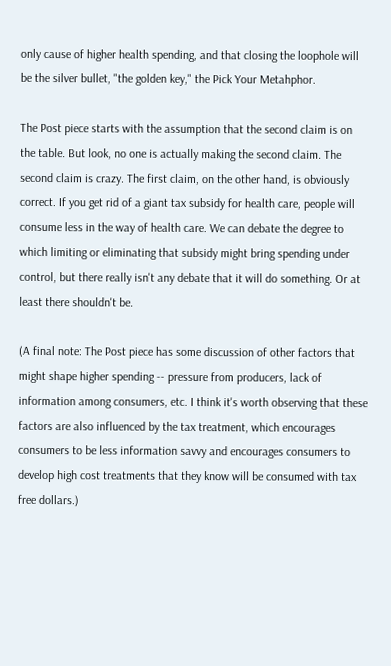only cause of higher health spending, and that closing the loophole will be the silver bullet, "the golden key," the Pick Your Metahphor.

The Post piece starts with the assumption that the second claim is on the table. But look, no one is actually making the second claim. The second claim is crazy. The first claim, on the other hand, is obviously correct. If you get rid of a giant tax subsidy for health care, people will consume less in the way of health care. We can debate the degree to which limiting or eliminating that subsidy might bring spending under control, but there really isn't any debate that it will do something. Or at least there shouldn't be.

(A final note: The Post piece has some discussion of other factors that might shape higher spending -- pressure from producers, lack of information among consumers, etc. I think it's worth observing that these factors are also influenced by the tax treatment, which encourages consumers to be less information savvy and encourages consumers to develop high cost treatments that they know will be consumed with tax free dollars.)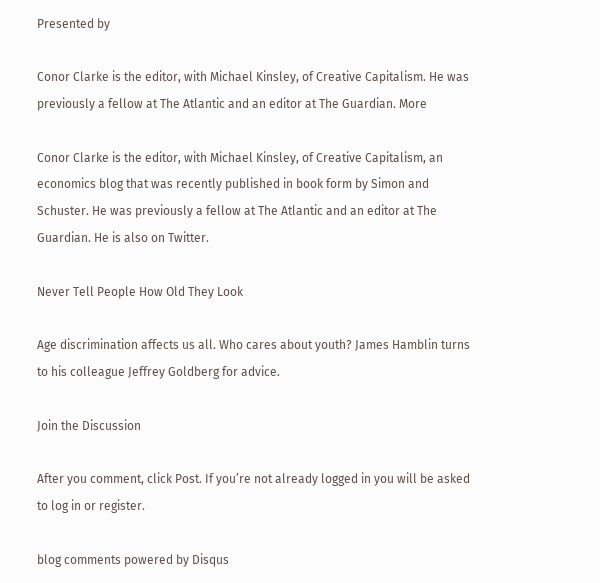Presented by

Conor Clarke is the editor, with Michael Kinsley, of Creative Capitalism. He was previously a fellow at The Atlantic and an editor at The Guardian. More

Conor Clarke is the editor, with Michael Kinsley, of Creative Capitalism, an economics blog that was recently published in book form by Simon and Schuster. He was previously a fellow at The Atlantic and an editor at The Guardian. He is also on Twitter.

Never Tell People How Old They Look

Age discrimination affects us all. Who cares about youth? James Hamblin turns to his colleague Jeffrey Goldberg for advice.

Join the Discussion

After you comment, click Post. If you’re not already logged in you will be asked to log in or register.

blog comments powered by Disqus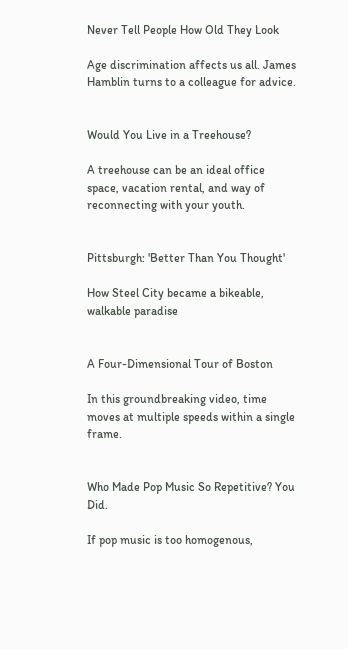Never Tell People How Old They Look

Age discrimination affects us all. James Hamblin turns to a colleague for advice.


Would You Live in a Treehouse?

A treehouse can be an ideal office space, vacation rental, and way of reconnecting with your youth.


Pittsburgh: 'Better Than You Thought'

How Steel City became a bikeable, walkable paradise


A Four-Dimensional Tour of Boston

In this groundbreaking video, time moves at multiple speeds within a single frame.


Who Made Pop Music So Repetitive? You Did.

If pop music is too homogenous,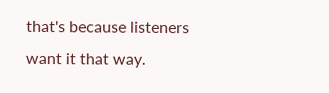that's because listeners want it that way.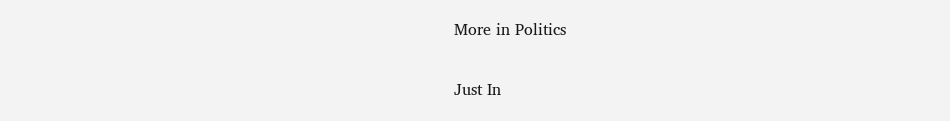More in Politics

Just In